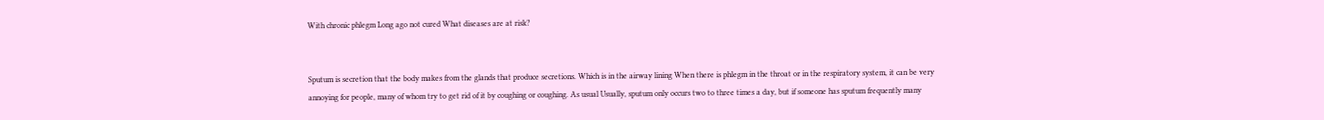With chronic phlegm Long ago not cured What diseases are at risk?


Sputum is secretion that the body makes from the glands that produce secretions. Which is in the airway lining When there is phlegm in the throat or in the respiratory system, it can be very annoying for people, many of whom try to get rid of it by coughing or coughing. As usual Usually, sputum only occurs two to three times a day, but if someone has sputum frequently many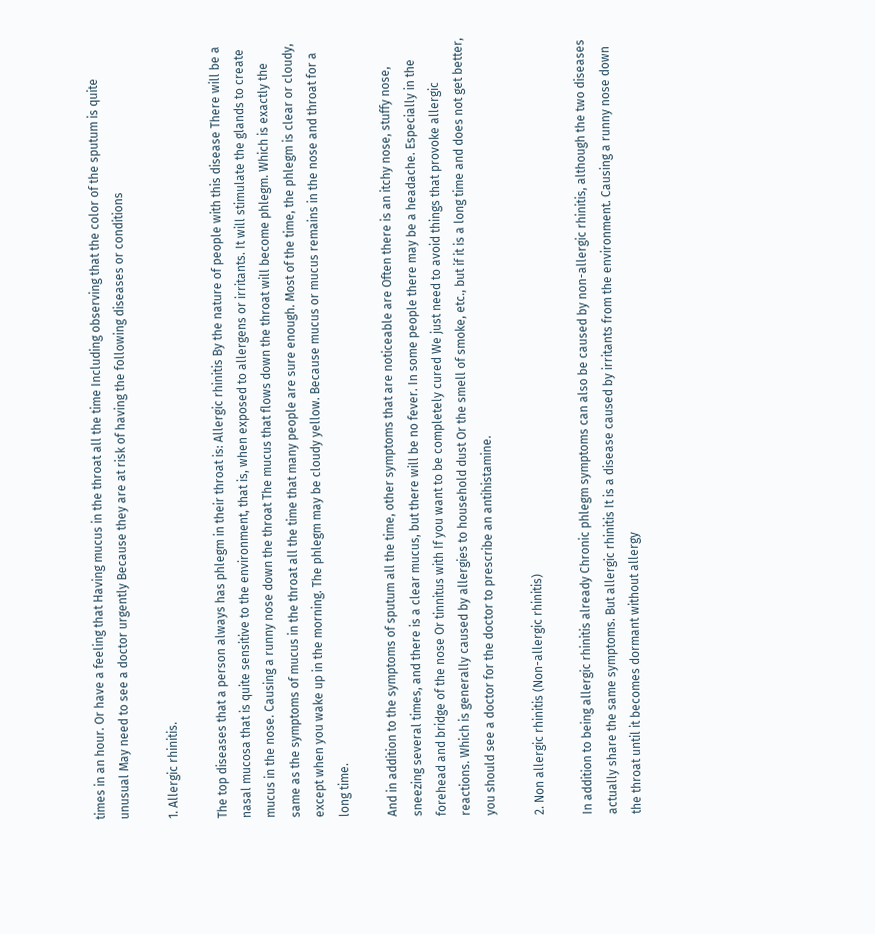times in an hour. Or have a feeling that Having mucus in the throat all the time Including observing that the color of the sputum is quite unusual May need to see a doctor urgently Because they are at risk of having the following diseases or conditions

1. Allergic rhinitis.

The top diseases that a person always has phlegm in their throat is: Allergic rhinitis By the nature of people with this disease There will be a nasal mucosa that is quite sensitive to the environment, that is, when exposed to allergens or irritants. It will stimulate the glands to create mucus in the nose. Causing a runny nose down the throat The mucus that flows down the throat will become phlegm. Which is exactly the same as the symptoms of mucus in the throat all the time that many people are sure enough. Most of the time, the phlegm is clear or cloudy, except when you wake up in the morning. The phlegm may be cloudy yellow. Because mucus or mucus remains in the nose and throat for a long time.

And in addition to the symptoms of sputum all the time, other symptoms that are noticeable are Often there is an itchy nose, stuffy nose, sneezing several times, and there is a clear mucus, but there will be no fever. In some people there may be a headache. Especially in the forehead and bridge of the nose Or tinnitus with If you want to be completely cured We just need to avoid things that provoke allergic reactions. Which is generally caused by allergies to household dust Or the smell of smoke, etc., but if it is a long time and does not get better, you should see a doctor for the doctor to prescribe an antihistamine.

2. Non allergic rhinitis (Non-allergic rhinitis)

In addition to being allergic rhinitis already Chronic phlegm symptoms can also be caused by non-allergic rhinitis, although the two diseases actually share the same symptoms. But allergic rhinitis It is a disease caused by irritants from the environment. Causing a runny nose down the throat until it becomes dormant without allergy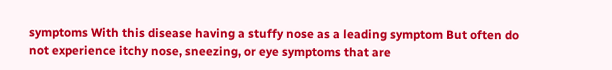symptoms With this disease having a stuffy nose as a leading symptom But often do not experience itchy nose, sneezing, or eye symptoms that are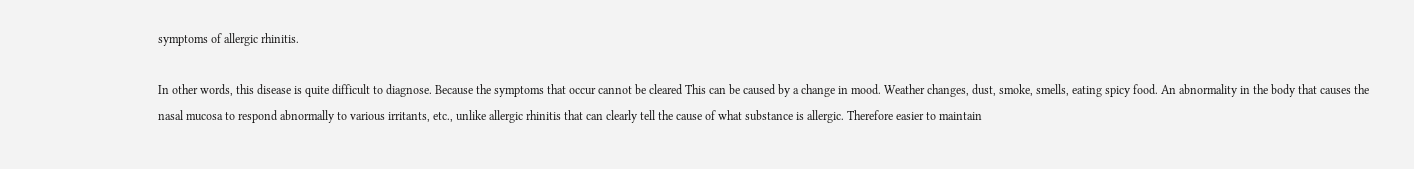symptoms of allergic rhinitis.

In other words, this disease is quite difficult to diagnose. Because the symptoms that occur cannot be cleared This can be caused by a change in mood. Weather changes, dust, smoke, smells, eating spicy food. An abnormality in the body that causes the nasal mucosa to respond abnormally to various irritants, etc., unlike allergic rhinitis that can clearly tell the cause of what substance is allergic. Therefore easier to maintain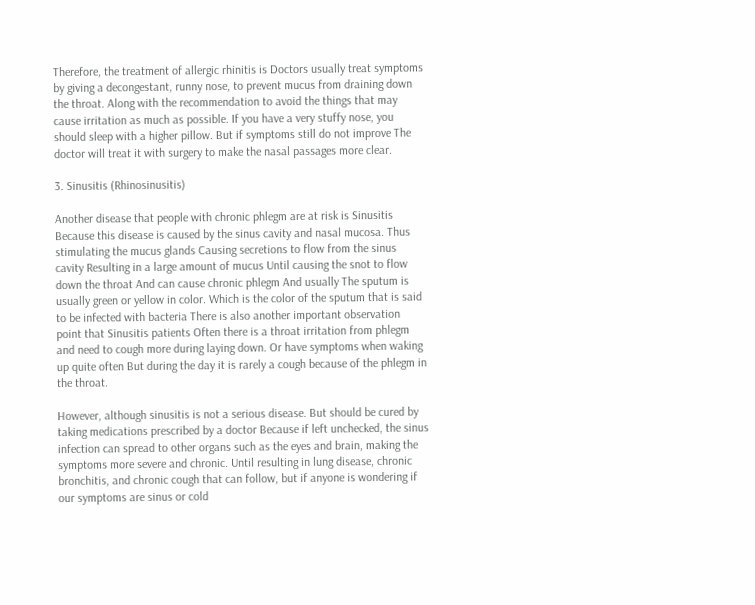Therefore, the treatment of allergic rhinitis is Doctors usually treat symptoms by giving a decongestant, runny nose, to prevent mucus from draining down the throat. Along with the recommendation to avoid the things that may cause irritation as much as possible. If you have a very stuffy nose, you should sleep with a higher pillow. But if symptoms still do not improve The doctor will treat it with surgery to make the nasal passages more clear.

3. Sinusitis (Rhinosinusitis)

Another disease that people with chronic phlegm are at risk is Sinusitis Because this disease is caused by the sinus cavity and nasal mucosa. Thus stimulating the mucus glands Causing secretions to flow from the sinus cavity Resulting in a large amount of mucus Until causing the snot to flow down the throat And can cause chronic phlegm And usually The sputum is usually green or yellow in color. Which is the color of the sputum that is said to be infected with bacteria There is also another important observation point that Sinusitis patients Often there is a throat irritation from phlegm and need to cough more during laying down. Or have symptoms when waking up quite often But during the day it is rarely a cough because of the phlegm in the throat.

However, although sinusitis is not a serious disease. But should be cured by taking medications prescribed by a doctor Because if left unchecked, the sinus infection can spread to other organs such as the eyes and brain, making the symptoms more severe and chronic. Until resulting in lung disease, chronic bronchitis, and chronic cough that can follow, but if anyone is wondering if our symptoms are sinus or cold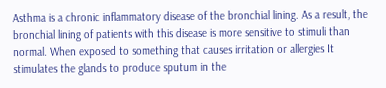Asthma is a chronic inflammatory disease of the bronchial lining. As a result, the bronchial lining of patients with this disease is more sensitive to stimuli than normal. When exposed to something that causes irritation or allergies It stimulates the glands to produce sputum in the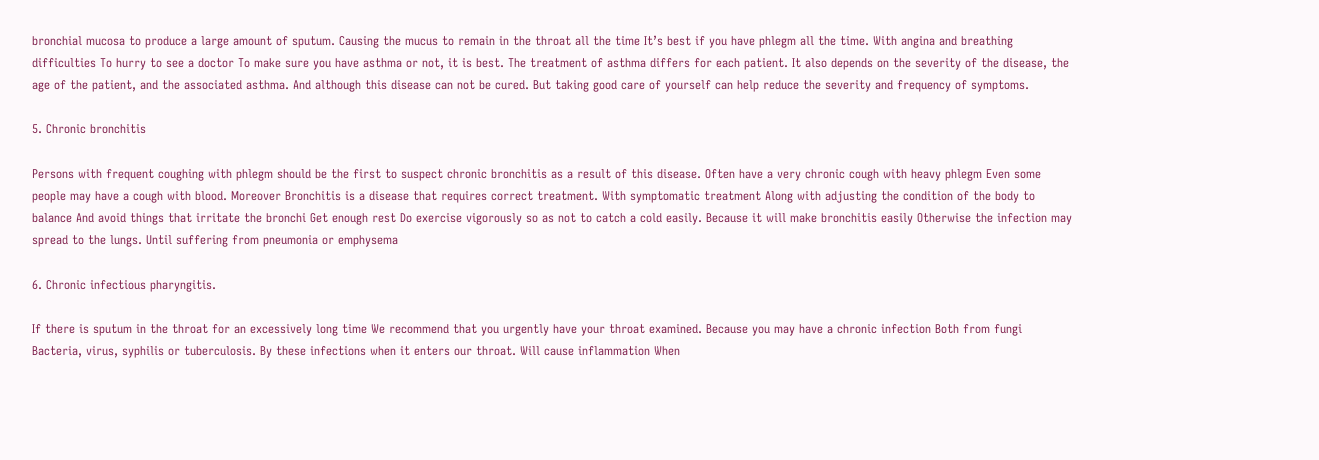bronchial mucosa to produce a large amount of sputum. Causing the mucus to remain in the throat all the time It’s best if you have phlegm all the time. With angina and breathing difficulties To hurry to see a doctor To make sure you have asthma or not, it is best. The treatment of asthma differs for each patient. It also depends on the severity of the disease, the age of the patient, and the associated asthma. And although this disease can not be cured. But taking good care of yourself can help reduce the severity and frequency of symptoms.

5. Chronic bronchitis

Persons with frequent coughing with phlegm should be the first to suspect chronic bronchitis as a result of this disease. Often have a very chronic cough with heavy phlegm Even some people may have a cough with blood. Moreover Bronchitis is a disease that requires correct treatment. With symptomatic treatment Along with adjusting the condition of the body to balance And avoid things that irritate the bronchi Get enough rest Do exercise vigorously so as not to catch a cold easily. Because it will make bronchitis easily Otherwise the infection may spread to the lungs. Until suffering from pneumonia or emphysema

6. Chronic infectious pharyngitis.

If there is sputum in the throat for an excessively long time We recommend that you urgently have your throat examined. Because you may have a chronic infection Both from fungi Bacteria, virus, syphilis or tuberculosis. By these infections when it enters our throat. Will cause inflammation When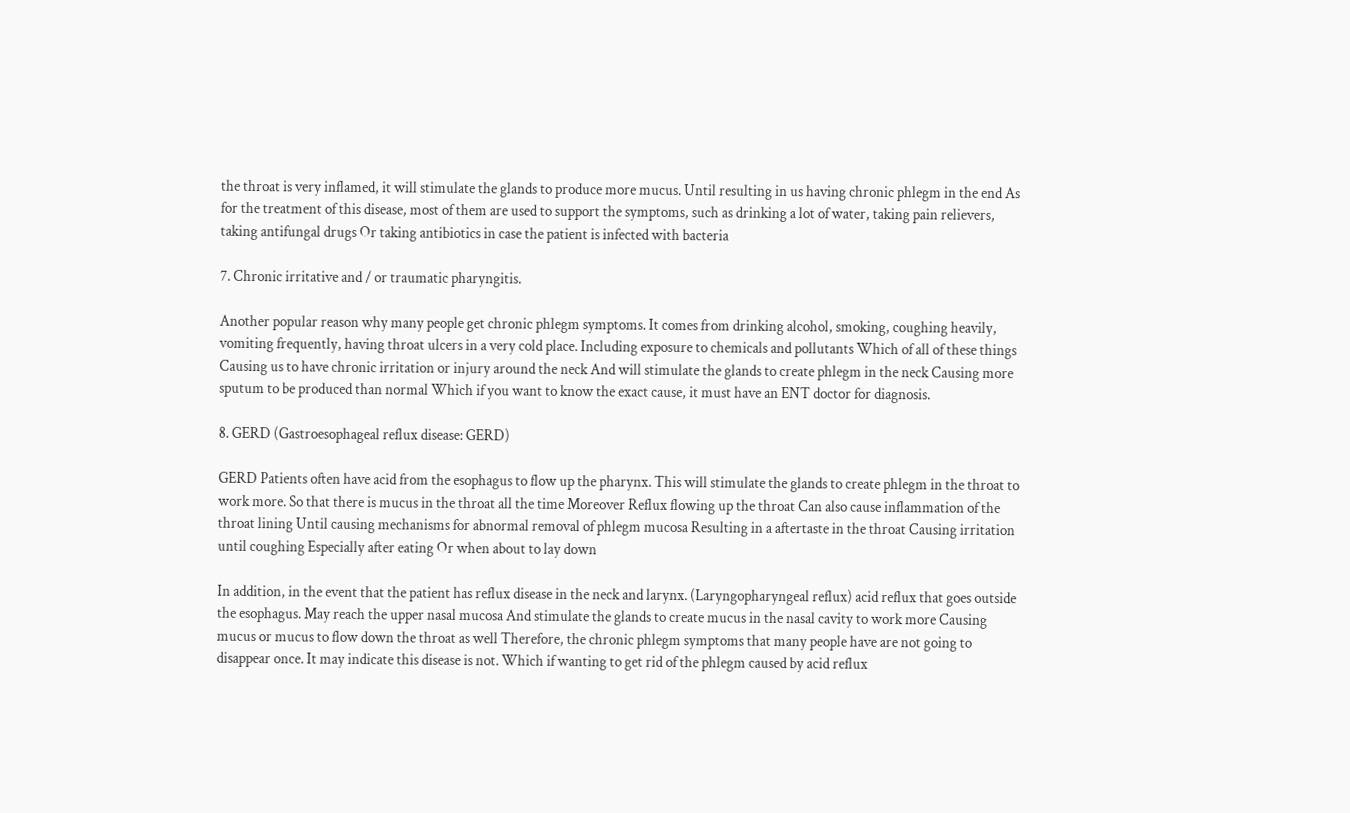the throat is very inflamed, it will stimulate the glands to produce more mucus. Until resulting in us having chronic phlegm in the end As for the treatment of this disease, most of them are used to support the symptoms, such as drinking a lot of water, taking pain relievers, taking antifungal drugs Or taking antibiotics in case the patient is infected with bacteria

7. Chronic irritative and / or traumatic pharyngitis.

Another popular reason why many people get chronic phlegm symptoms. It comes from drinking alcohol, smoking, coughing heavily, vomiting frequently, having throat ulcers in a very cold place. Including exposure to chemicals and pollutants Which of all of these things Causing us to have chronic irritation or injury around the neck And will stimulate the glands to create phlegm in the neck Causing more sputum to be produced than normal Which if you want to know the exact cause, it must have an ENT doctor for diagnosis.

8. GERD (Gastroesophageal reflux disease: GERD)

GERD Patients often have acid from the esophagus to flow up the pharynx. This will stimulate the glands to create phlegm in the throat to work more. So that there is mucus in the throat all the time Moreover Reflux flowing up the throat Can also cause inflammation of the throat lining Until causing mechanisms for abnormal removal of phlegm mucosa Resulting in a aftertaste in the throat Causing irritation until coughing Especially after eating Or when about to lay down

In addition, in the event that the patient has reflux disease in the neck and larynx. (Laryngopharyngeal reflux) acid reflux that goes outside the esophagus. May reach the upper nasal mucosa And stimulate the glands to create mucus in the nasal cavity to work more Causing mucus or mucus to flow down the throat as well Therefore, the chronic phlegm symptoms that many people have are not going to disappear once. It may indicate this disease is not. Which if wanting to get rid of the phlegm caused by acid reflux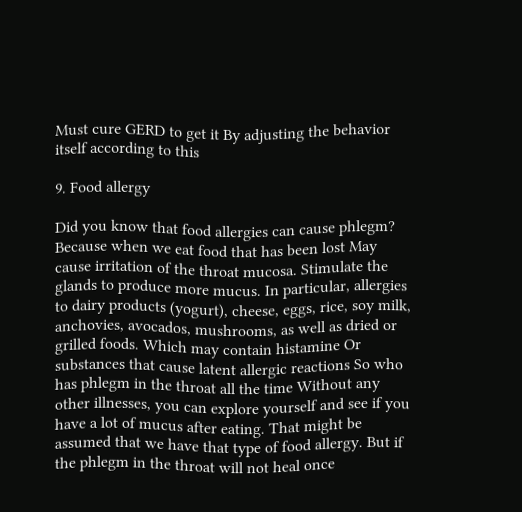Must cure GERD to get it By adjusting the behavior itself according to this

9. Food allergy

Did you know that food allergies can cause phlegm? Because when we eat food that has been lost May cause irritation of the throat mucosa. Stimulate the glands to produce more mucus. In particular, allergies to dairy products (yogurt), cheese, eggs, rice, soy milk, anchovies, avocados, mushrooms, as well as dried or grilled foods. Which may contain histamine Or substances that cause latent allergic reactions So who has phlegm in the throat all the time Without any other illnesses, you can explore yourself and see if you have a lot of mucus after eating. That might be assumed that we have that type of food allergy. But if the phlegm in the throat will not heal once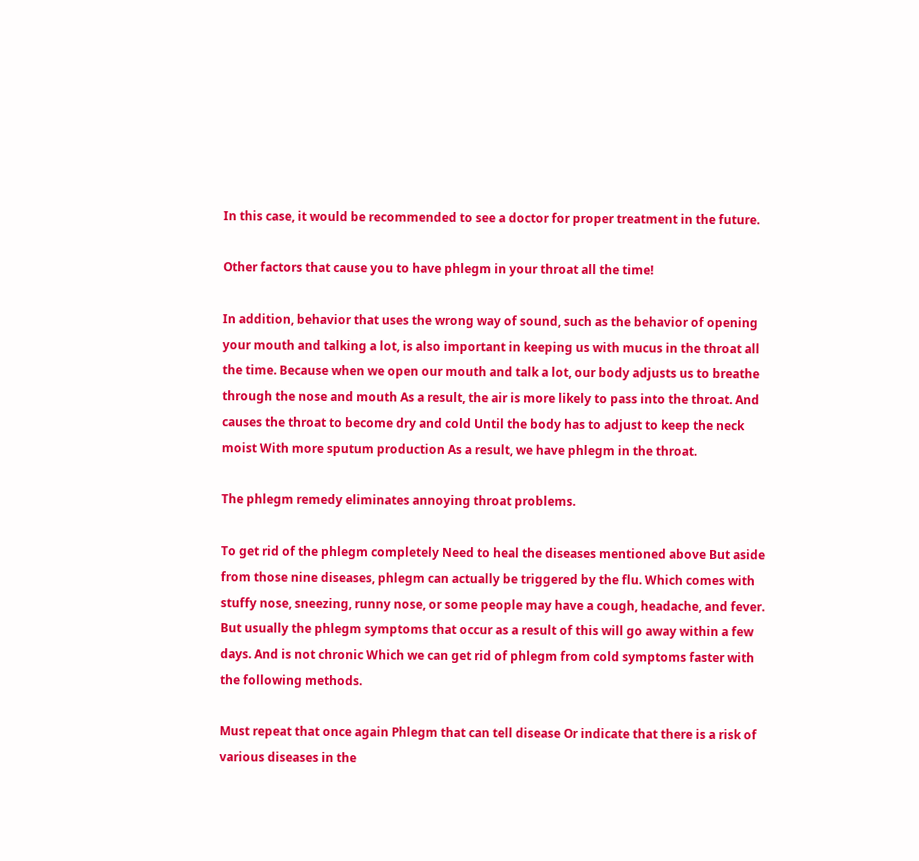In this case, it would be recommended to see a doctor for proper treatment in the future.

Other factors that cause you to have phlegm in your throat all the time!

In addition, behavior that uses the wrong way of sound, such as the behavior of opening your mouth and talking a lot, is also important in keeping us with mucus in the throat all the time. Because when we open our mouth and talk a lot, our body adjusts us to breathe through the nose and mouth As a result, the air is more likely to pass into the throat. And causes the throat to become dry and cold Until the body has to adjust to keep the neck moist With more sputum production As a result, we have phlegm in the throat.

The phlegm remedy eliminates annoying throat problems.

To get rid of the phlegm completely Need to heal the diseases mentioned above But aside from those nine diseases, phlegm can actually be triggered by the flu. Which comes with stuffy nose, sneezing, runny nose, or some people may have a cough, headache, and fever. But usually the phlegm symptoms that occur as a result of this will go away within a few days. And is not chronic Which we can get rid of phlegm from cold symptoms faster with the following methods.

Must repeat that once again Phlegm that can tell disease Or indicate that there is a risk of various diseases in the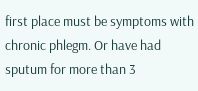first place must be symptoms with chronic phlegm. Or have had sputum for more than 3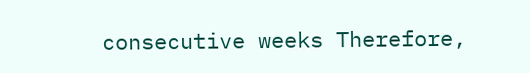consecutive weeks Therefore,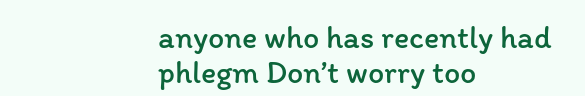anyone who has recently had phlegm Don’t worry too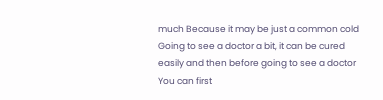much Because it may be just a common cold Going to see a doctor a bit, it can be cured easily and then before going to see a doctor You can first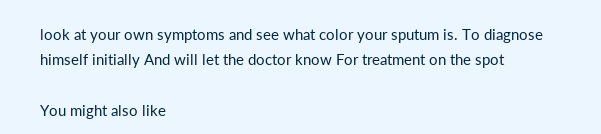look at your own symptoms and see what color your sputum is. To diagnose himself initially And will let the doctor know For treatment on the spot

You might also like